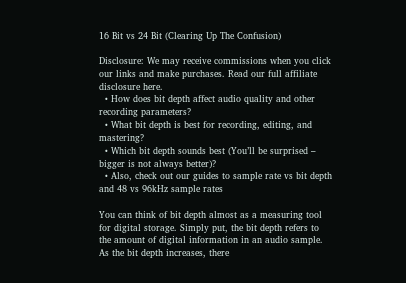16 Bit vs 24 Bit (Clearing Up The Confusion)

Disclosure: We may receive commissions when you click our links and make purchases. Read our full affiliate disclosure here.
  • How does bit depth affect audio quality and other recording parameters?
  • What bit depth is best for recording, editing, and mastering?
  • Which bit depth sounds best (You’ll be surprised – bigger is not always better)?
  • Also, check out our guides to sample rate vs bit depth and 48 vs 96kHz sample rates

You can think of bit depth almost as a measuring tool for digital storage. Simply put, the bit depth refers to the amount of digital information in an audio sample. As the bit depth increases, there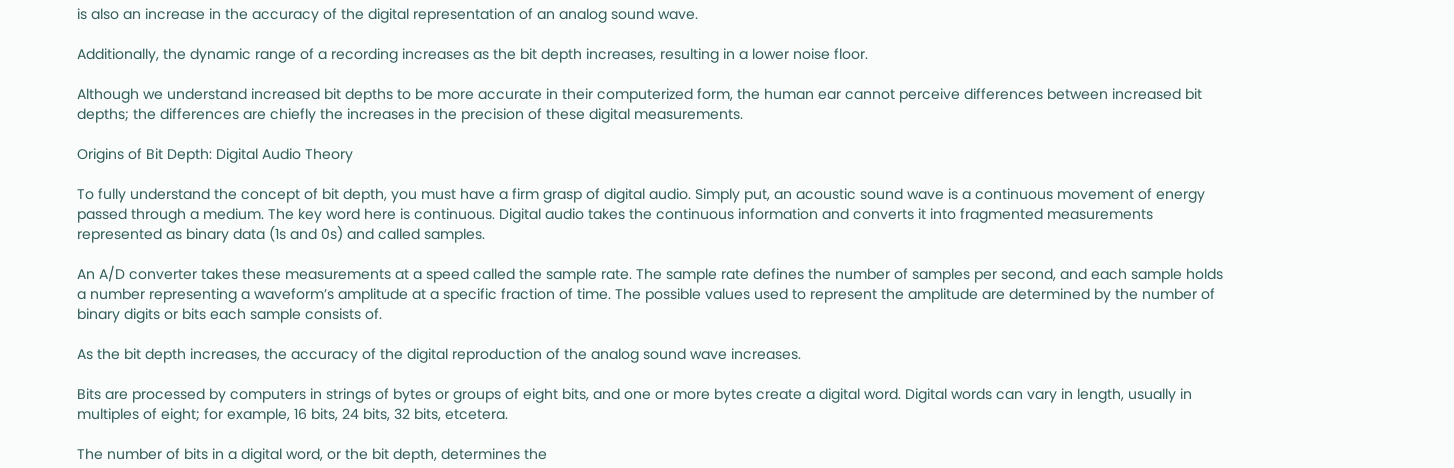is also an increase in the accuracy of the digital representation of an analog sound wave.

Additionally, the dynamic range of a recording increases as the bit depth increases, resulting in a lower noise floor.

Although we understand increased bit depths to be more accurate in their computerized form, the human ear cannot perceive differences between increased bit depths; the differences are chiefly the increases in the precision of these digital measurements.

Origins of Bit Depth: Digital Audio Theory

To fully understand the concept of bit depth, you must have a firm grasp of digital audio. Simply put, an acoustic sound wave is a continuous movement of energy passed through a medium. The key word here is continuous. Digital audio takes the continuous information and converts it into fragmented measurements represented as binary data (1s and 0s) and called samples.

An A/D converter takes these measurements at a speed called the sample rate. The sample rate defines the number of samples per second, and each sample holds a number representing a waveform’s amplitude at a specific fraction of time. The possible values used to represent the amplitude are determined by the number of binary digits or bits each sample consists of.

As the bit depth increases, the accuracy of the digital reproduction of the analog sound wave increases.

Bits are processed by computers in strings of bytes or groups of eight bits, and one or more bytes create a digital word. Digital words can vary in length, usually in multiples of eight; for example, 16 bits, 24 bits, 32 bits, etcetera.

The number of bits in a digital word, or the bit depth, determines the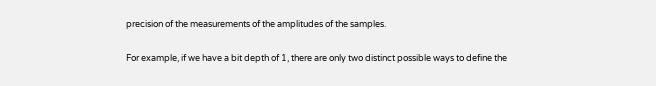precision of the measurements of the amplitudes of the samples.

For example, if we have a bit depth of 1, there are only two distinct possible ways to define the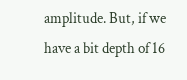amplitude. But, if we have a bit depth of 16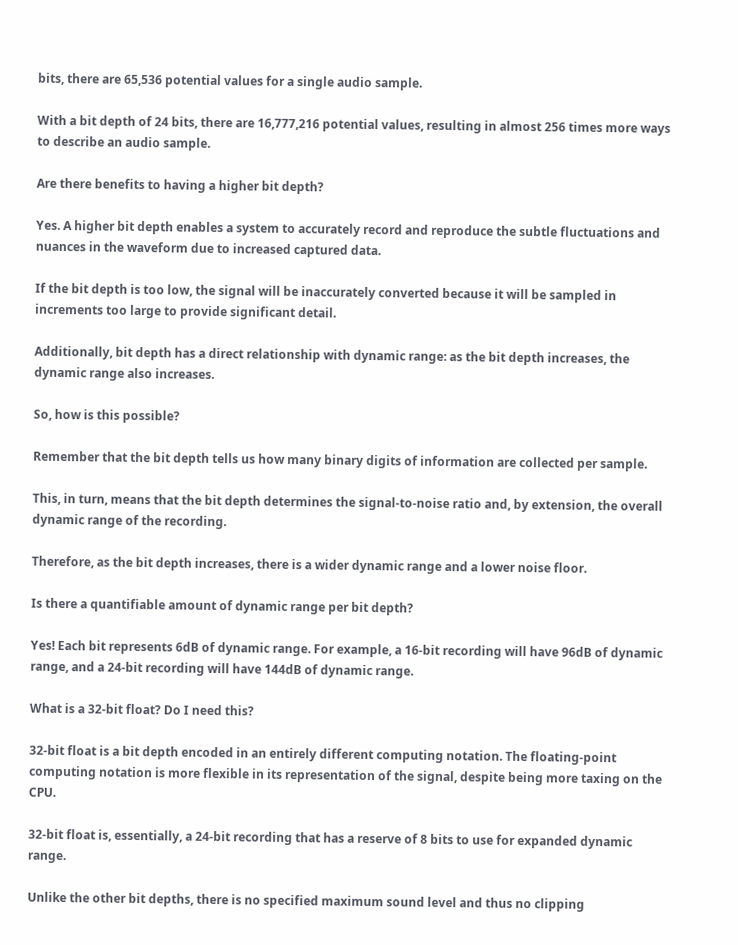bits, there are 65,536 potential values for a single audio sample.

With a bit depth of 24 bits, there are 16,777,216 potential values, resulting in almost 256 times more ways to describe an audio sample.

Are there benefits to having a higher bit depth?

Yes. A higher bit depth enables a system to accurately record and reproduce the subtle fluctuations and nuances in the waveform due to increased captured data.

If the bit depth is too low, the signal will be inaccurately converted because it will be sampled in increments too large to provide significant detail.

Additionally, bit depth has a direct relationship with dynamic range: as the bit depth increases, the dynamic range also increases.

So, how is this possible?

Remember that the bit depth tells us how many binary digits of information are collected per sample.

This, in turn, means that the bit depth determines the signal-to-noise ratio and, by extension, the overall dynamic range of the recording.

Therefore, as the bit depth increases, there is a wider dynamic range and a lower noise floor.

Is there a quantifiable amount of dynamic range per bit depth?

Yes! Each bit represents 6dB of dynamic range. For example, a 16-bit recording will have 96dB of dynamic range, and a 24-bit recording will have 144dB of dynamic range.

What is a 32-bit float? Do I need this?

32-bit float is a bit depth encoded in an entirely different computing notation. The floating-point computing notation is more flexible in its representation of the signal, despite being more taxing on the CPU.

32-bit float is, essentially, a 24-bit recording that has a reserve of 8 bits to use for expanded dynamic range.

Unlike the other bit depths, there is no specified maximum sound level and thus no clipping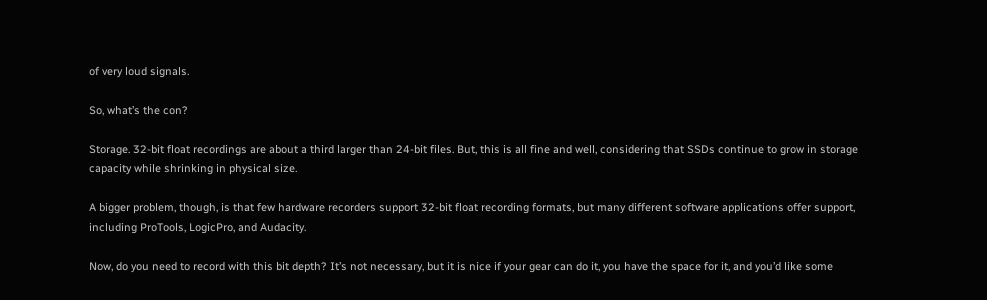of very loud signals.

So, what’s the con?

Storage. 32-bit float recordings are about a third larger than 24-bit files. But, this is all fine and well, considering that SSDs continue to grow in storage capacity while shrinking in physical size.

A bigger problem, though, is that few hardware recorders support 32-bit float recording formats, but many different software applications offer support, including ProTools, LogicPro, and Audacity.

Now, do you need to record with this bit depth? It’s not necessary, but it is nice if your gear can do it, you have the space for it, and you’d like some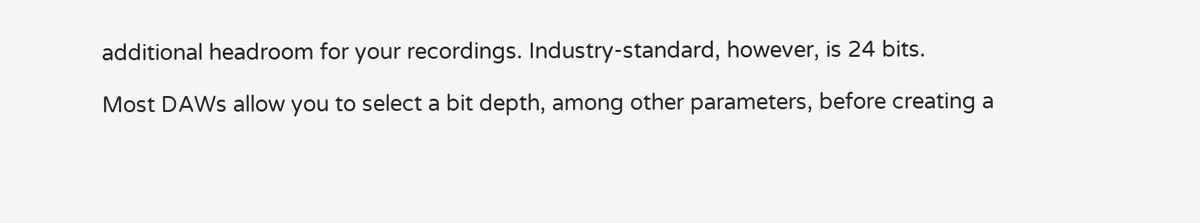additional headroom for your recordings. Industry-standard, however, is 24 bits.

Most DAWs allow you to select a bit depth, among other parameters, before creating a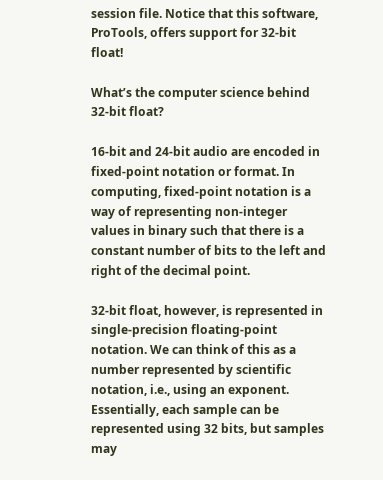session file. Notice that this software, ProTools, offers support for 32-bit float!

What’s the computer science behind 32-bit float?

16-bit and 24-bit audio are encoded in fixed-point notation or format. In computing, fixed-point notation is a way of representing non-integer values in binary such that there is a constant number of bits to the left and right of the decimal point.

32-bit float, however, is represented in single-precision floating-point notation. We can think of this as a number represented by scientific notation, i.e., using an exponent. Essentially, each sample can be represented using 32 bits, but samples may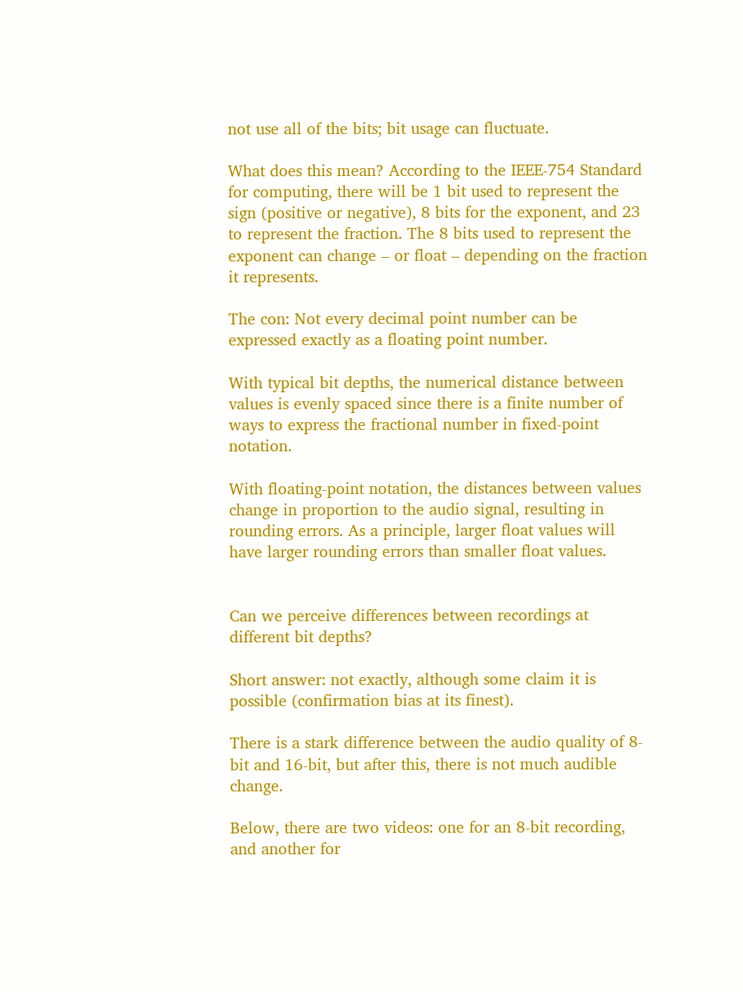not use all of the bits; bit usage can fluctuate.

What does this mean? According to the IEEE-754 Standard for computing, there will be 1 bit used to represent the sign (positive or negative), 8 bits for the exponent, and 23 to represent the fraction. The 8 bits used to represent the exponent can change – or float – depending on the fraction it represents.

The con: Not every decimal point number can be expressed exactly as a floating point number.

With typical bit depths, the numerical distance between values is evenly spaced since there is a finite number of ways to express the fractional number in fixed-point notation.

With floating-point notation, the distances between values change in proportion to the audio signal, resulting in rounding errors. As a principle, larger float values will have larger rounding errors than smaller float values.


Can we perceive differences between recordings at different bit depths?

Short answer: not exactly, although some claim it is possible (confirmation bias at its finest).

There is a stark difference between the audio quality of 8-bit and 16-bit, but after this, there is not much audible change.

Below, there are two videos: one for an 8-bit recording, and another for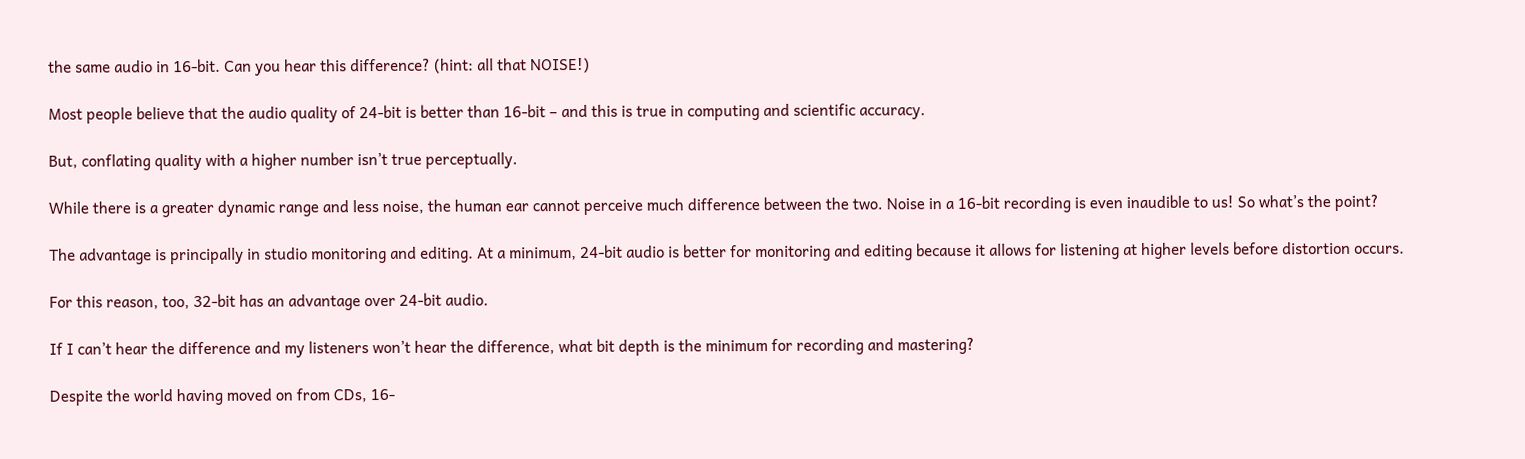the same audio in 16-bit. Can you hear this difference? (hint: all that NOISE!)

Most people believe that the audio quality of 24-bit is better than 16-bit – and this is true in computing and scientific accuracy.

But, conflating quality with a higher number isn’t true perceptually.

While there is a greater dynamic range and less noise, the human ear cannot perceive much difference between the two. Noise in a 16-bit recording is even inaudible to us! So what’s the point?

The advantage is principally in studio monitoring and editing. At a minimum, 24-bit audio is better for monitoring and editing because it allows for listening at higher levels before distortion occurs.

For this reason, too, 32-bit has an advantage over 24-bit audio.

If I can’t hear the difference and my listeners won’t hear the difference, what bit depth is the minimum for recording and mastering?

Despite the world having moved on from CDs, 16-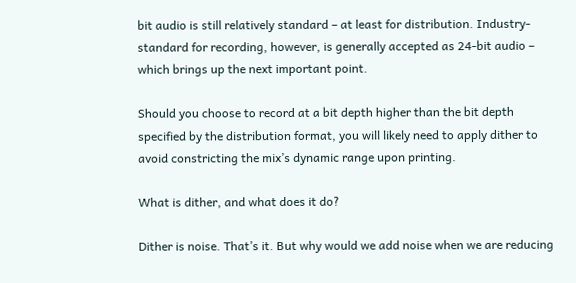bit audio is still relatively standard – at least for distribution. Industry-standard for recording, however, is generally accepted as 24-bit audio – which brings up the next important point.

Should you choose to record at a bit depth higher than the bit depth specified by the distribution format, you will likely need to apply dither to avoid constricting the mix’s dynamic range upon printing.

What is dither, and what does it do?

Dither is noise. That’s it. But why would we add noise when we are reducing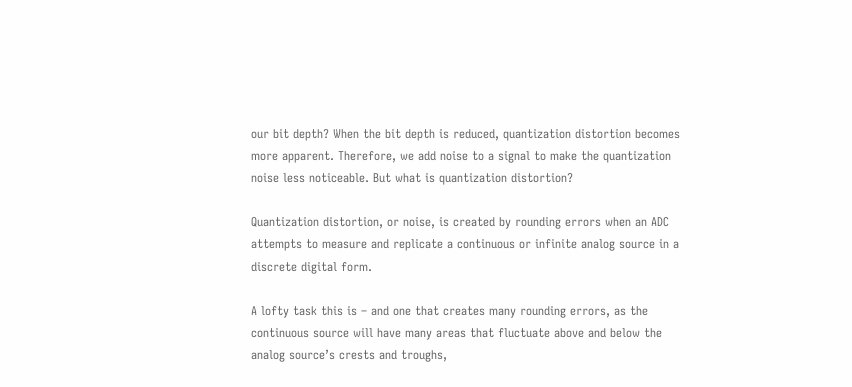our bit depth? When the bit depth is reduced, quantization distortion becomes more apparent. Therefore, we add noise to a signal to make the quantization noise less noticeable. But what is quantization distortion?

Quantization distortion, or noise, is created by rounding errors when an ADC attempts to measure and replicate a continuous or infinite analog source in a discrete digital form.

A lofty task this is – and one that creates many rounding errors, as the continuous source will have many areas that fluctuate above and below the analog source’s crests and troughs,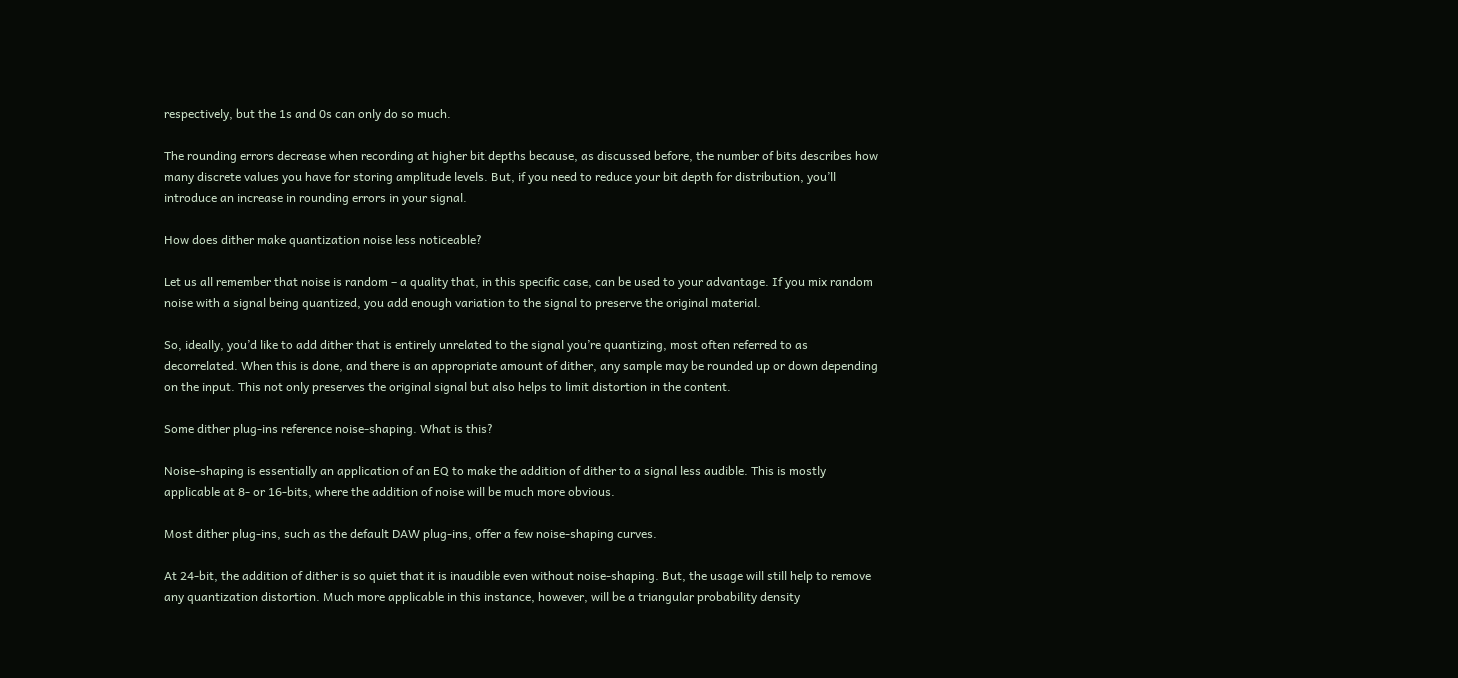respectively, but the 1s and 0s can only do so much.

The rounding errors decrease when recording at higher bit depths because, as discussed before, the number of bits describes how many discrete values you have for storing amplitude levels. But, if you need to reduce your bit depth for distribution, you’ll introduce an increase in rounding errors in your signal.

How does dither make quantization noise less noticeable?

Let us all remember that noise is random – a quality that, in this specific case, can be used to your advantage. If you mix random noise with a signal being quantized, you add enough variation to the signal to preserve the original material.

So, ideally, you’d like to add dither that is entirely unrelated to the signal you’re quantizing, most often referred to as decorrelated. When this is done, and there is an appropriate amount of dither, any sample may be rounded up or down depending on the input. This not only preserves the original signal but also helps to limit distortion in the content.

Some dither plug-ins reference noise-shaping. What is this?

Noise-shaping is essentially an application of an EQ to make the addition of dither to a signal less audible. This is mostly applicable at 8- or 16-bits, where the addition of noise will be much more obvious.

Most dither plug-ins, such as the default DAW plug-ins, offer a few noise-shaping curves.

At 24-bit, the addition of dither is so quiet that it is inaudible even without noise-shaping. But, the usage will still help to remove any quantization distortion. Much more applicable in this instance, however, will be a triangular probability density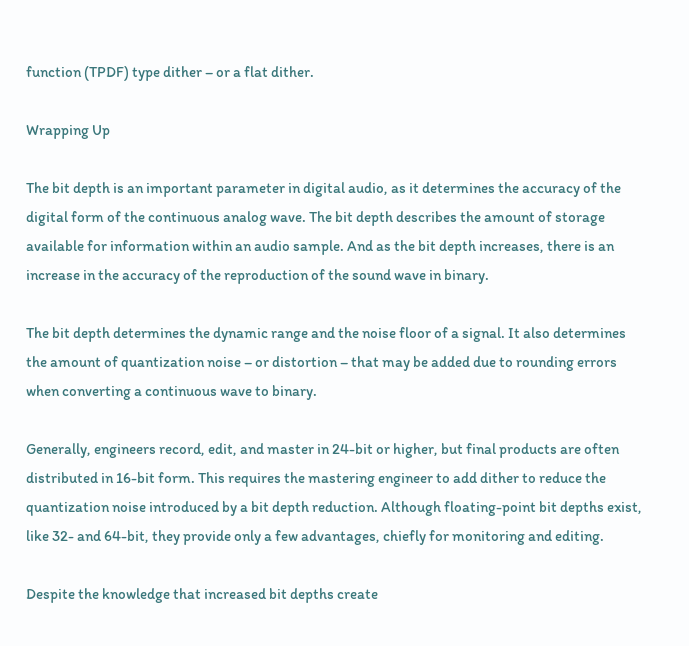function (TPDF) type dither – or a flat dither.

Wrapping Up

The bit depth is an important parameter in digital audio, as it determines the accuracy of the digital form of the continuous analog wave. The bit depth describes the amount of storage available for information within an audio sample. And as the bit depth increases, there is an increase in the accuracy of the reproduction of the sound wave in binary.

The bit depth determines the dynamic range and the noise floor of a signal. It also determines the amount of quantization noise – or distortion – that may be added due to rounding errors when converting a continuous wave to binary.

Generally, engineers record, edit, and master in 24-bit or higher, but final products are often distributed in 16-bit form. This requires the mastering engineer to add dither to reduce the quantization noise introduced by a bit depth reduction. Although floating-point bit depths exist, like 32- and 64-bit, they provide only a few advantages, chiefly for monitoring and editing.

Despite the knowledge that increased bit depths create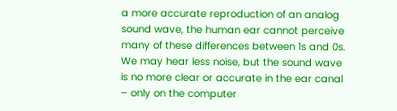a more accurate reproduction of an analog sound wave, the human ear cannot perceive many of these differences between 1s and 0s. We may hear less noise, but the sound wave is no more clear or accurate in the ear canal – only on the computer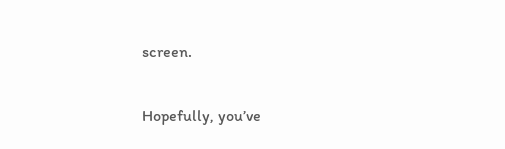screen.

Hopefully, you’ve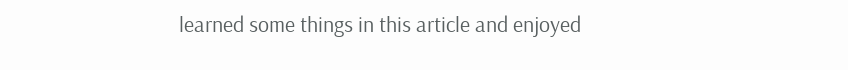learned some things in this article and enjoyed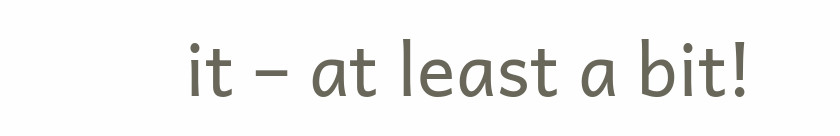it – at least a bit!